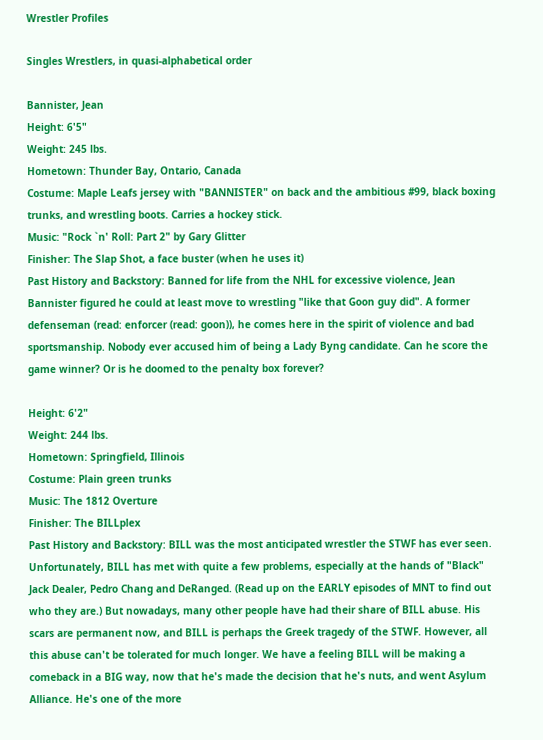Wrestler Profiles

Singles Wrestlers, in quasi-alphabetical order

Bannister, Jean
Height: 6'5"
Weight: 245 lbs.
Hometown: Thunder Bay, Ontario, Canada
Costume: Maple Leafs jersey with "BANNISTER" on back and the ambitious #99, black boxing trunks, and wrestling boots. Carries a hockey stick.
Music: "Rock `n' Roll: Part 2" by Gary Glitter
Finisher: The Slap Shot, a face buster (when he uses it)
Past History and Backstory: Banned for life from the NHL for excessive violence, Jean Bannister figured he could at least move to wrestling "like that Goon guy did". A former defenseman (read: enforcer (read: goon)), he comes here in the spirit of violence and bad sportsmanship. Nobody ever accused him of being a Lady Byng candidate. Can he score the game winner? Or is he doomed to the penalty box forever?

Height: 6'2"
Weight: 244 lbs.
Hometown: Springfield, Illinois
Costume: Plain green trunks
Music: The 1812 Overture
Finisher: The BILLplex
Past History and Backstory: BILL was the most anticipated wrestler the STWF has ever seen. Unfortunately, BILL has met with quite a few problems, especially at the hands of "Black" Jack Dealer, Pedro Chang and DeRanged. (Read up on the EARLY episodes of MNT to find out who they are.) But nowadays, many other people have had their share of BILL abuse. His scars are permanent now, and BILL is perhaps the Greek tragedy of the STWF. However, all this abuse can't be tolerated for much longer. We have a feeling BILL will be making a comeback in a BIG way, now that he's made the decision that he's nuts, and went Asylum Alliance. He's one of the more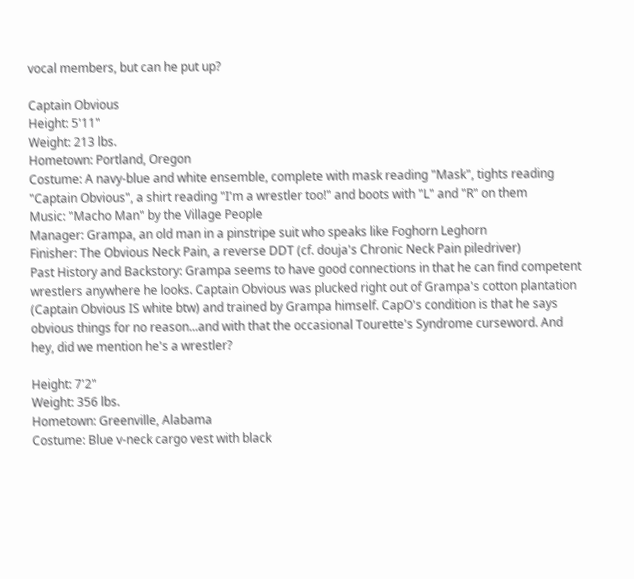vocal members, but can he put up?

Captain Obvious
Height: 5'11"
Weight: 213 lbs.
Hometown: Portland, Oregon
Costume: A navy-blue and white ensemble, complete with mask reading "Mask", tights reading "Captain Obvious", a shirt reading "I'm a wrestler too!" and boots with "L" and "R" on them
Music: "Macho Man" by the Village People
Manager: Grampa, an old man in a pinstripe suit who speaks like Foghorn Leghorn
Finisher: The Obvious Neck Pain, a reverse DDT (cf. douja's Chronic Neck Pain piledriver)
Past History and Backstory: Grampa seems to have good connections in that he can find competent wrestlers anywhere he looks. Captain Obvious was plucked right out of Grampa's cotton plantation (Captain Obvious IS white btw) and trained by Grampa himself. CapO's condition is that he says obvious things for no reason...and with that the occasional Tourette's Syndrome curseword. And hey, did we mention he's a wrestler?

Height: 7'2"
Weight: 356 lbs.
Hometown: Greenville, Alabama
Costume: Blue v-neck cargo vest with black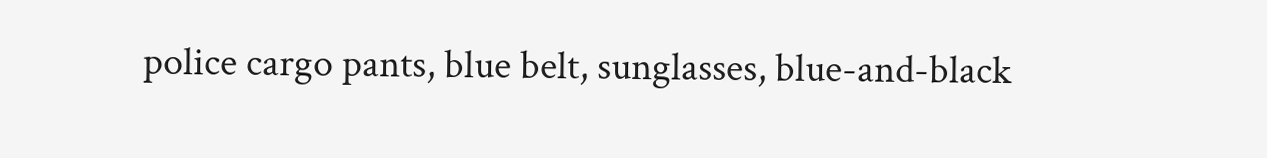police cargo pants, blue belt, sunglasses, blue-and-black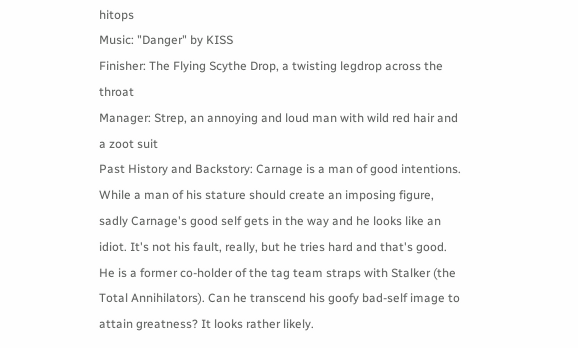hitops
Music: "Danger" by KISS
Finisher: The Flying Scythe Drop, a twisting legdrop across the throat
Manager: Strep, an annoying and loud man with wild red hair and a zoot suit
Past History and Backstory: Carnage is a man of good intentions. While a man of his stature should create an imposing figure, sadly Carnage's good self gets in the way and he looks like an idiot. It's not his fault, really, but he tries hard and that's good. He is a former co-holder of the tag team straps with Stalker (the Total Annihilators). Can he transcend his goofy bad-self image to attain greatness? It looks rather likely.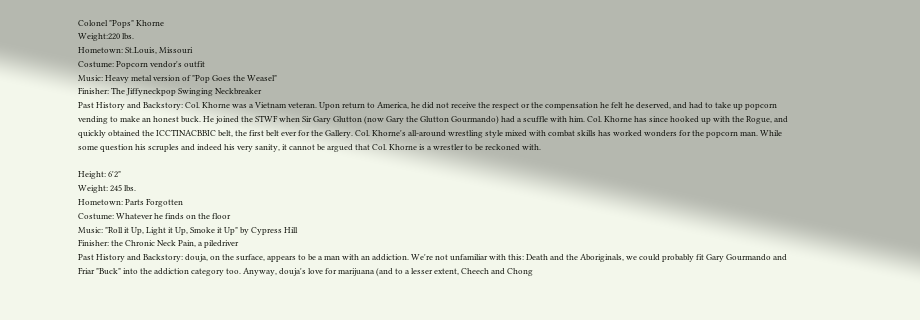Colonel "Pops" Khorne
Weight:220 lbs.
Hometown: St.Louis, Missouri
Costume: Popcorn vendor's outfit
Music: Heavy metal version of "Pop Goes the Weasel"
Finisher: The Jiffyneckpop Swinging Neckbreaker
Past History and Backstory: Col. Khorne was a Vietnam veteran. Upon return to America, he did not receive the respect or the compensation he felt he deserved, and had to take up popcorn vending to make an honest buck. He joined the STWF when Sir Gary Glutton (now Gary the Glutton Gourmando) had a scuffle with him. Col. Khorne has since hooked up with the Rogue, and quickly obtained the ICCTINACBBIC belt, the first belt ever for the Gallery. Col. Khorne's all-around wrestling style mixed with combat skills has worked wonders for the popcorn man. While some question his scruples and indeed his very sanity, it cannot be argued that Col. Khorne is a wrestler to be reckoned with.

Height: 6'2"
Weight: 245 lbs.
Hometown: Parts Forgotten
Costume: Whatever he finds on the floor
Music: "Roll it Up, Light it Up, Smoke it Up" by Cypress Hill
Finisher: the Chronic Neck Pain, a piledriver
Past History and Backstory: douja, on the surface, appears to be a man with an addiction. We're not unfamiliar with this: Death and the Aboriginals, we could probably fit Gary Gourmando and Friar "Buck" into the addiction category too. Anyway, douja's love for marijuana (and to a lesser extent, Cheech and Chong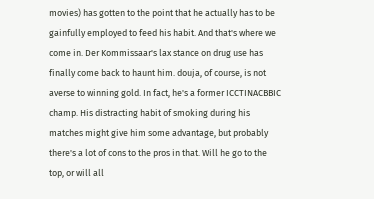movies) has gotten to the point that he actually has to be gainfully employed to feed his habit. And that's where we come in. Der Kommissaar's lax stance on drug use has finally come back to haunt him. douja, of course, is not averse to winning gold. In fact, he's a former ICCTINACBBIC champ. His distracting habit of smoking during his matches might give him some advantage, but probably there's a lot of cons to the pros in that. Will he go to the top, or will all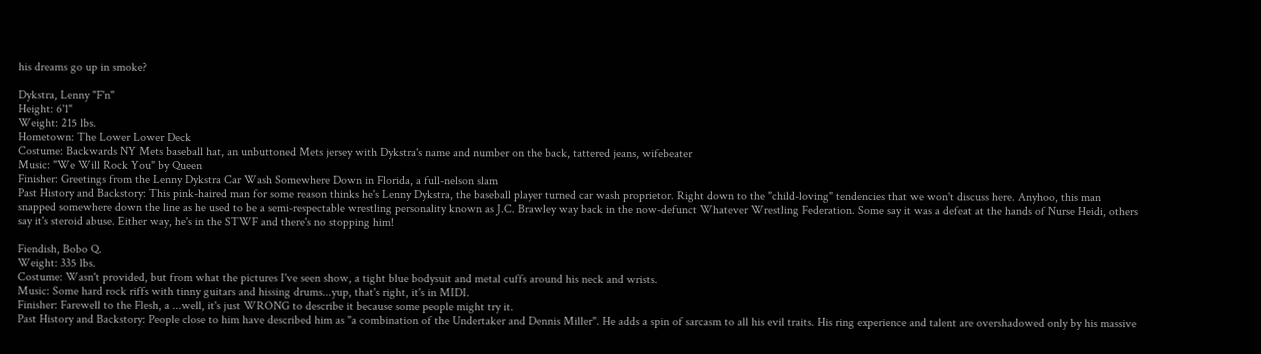his dreams go up in smoke?

Dykstra, Lenny "F'n"
Height: 6'1"
Weight: 215 lbs.
Hometown: The Lower Lower Deck
Costume: Backwards NY Mets baseball hat, an unbuttoned Mets jersey with Dykstra's name and number on the back, tattered jeans, wifebeater
Music: "We Will Rock You" by Queen
Finisher: Greetings from the Lenny Dykstra Car Wash Somewhere Down in Florida, a full-nelson slam
Past History and Backstory: This pink-haired man for some reason thinks he's Lenny Dykstra, the baseball player turned car wash proprietor. Right down to the "child-loving" tendencies that we won't discuss here. Anyhoo, this man snapped somewhere down the line as he used to be a semi-respectable wrestling personality known as J.C. Brawley way back in the now-defunct Whatever Wrestling Federation. Some say it was a defeat at the hands of Nurse Heidi, others say it's steroid abuse. Either way, he's in the STWF and there's no stopping him!

Fiendish, Bobo Q.
Weight: 335 lbs.
Costume: Wasn't provided, but from what the pictures I've seen show, a tight blue bodysuit and metal cuffs around his neck and wrists.
Music: Some hard rock riffs with tinny guitars and hissing drums...yup, that's right, it's in MIDI.
Finisher: Farewell to the Flesh, a ...well, it's just WRONG to describe it because some people might try it.
Past History and Backstory: People close to him have described him as "a combination of the Undertaker and Dennis Miller". He adds a spin of sarcasm to all his evil traits. His ring experience and talent are overshadowed only by his massive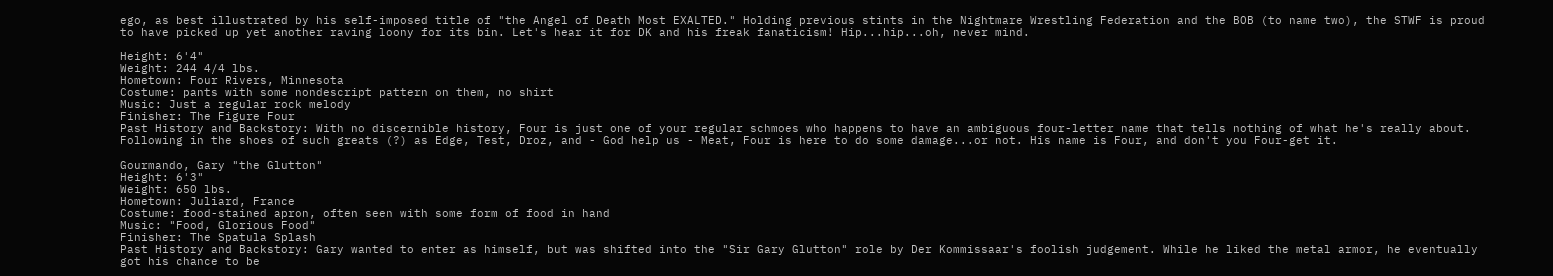ego, as best illustrated by his self-imposed title of "the Angel of Death Most EXALTED." Holding previous stints in the Nightmare Wrestling Federation and the BOB (to name two), the STWF is proud to have picked up yet another raving loony for its bin. Let's hear it for DK and his freak fanaticism! Hip...hip...oh, never mind.

Height: 6'4"
Weight: 244 4/4 lbs.
Hometown: Four Rivers, Minnesota
Costume: pants with some nondescript pattern on them, no shirt
Music: Just a regular rock melody
Finisher: The Figure Four
Past History and Backstory: With no discernible history, Four is just one of your regular schmoes who happens to have an ambiguous four-letter name that tells nothing of what he's really about. Following in the shoes of such greats (?) as Edge, Test, Droz, and - God help us - Meat, Four is here to do some damage...or not. His name is Four, and don't you Four-get it.

Gourmando, Gary "the Glutton"
Height: 6'3"
Weight: 650 lbs.
Hometown: Juliard, France
Costume: food-stained apron, often seen with some form of food in hand
Music: "Food, Glorious Food"
Finisher: The Spatula Splash
Past History and Backstory: Gary wanted to enter as himself, but was shifted into the "Sir Gary Glutton" role by Der Kommissaar's foolish judgement. While he liked the metal armor, he eventually got his chance to be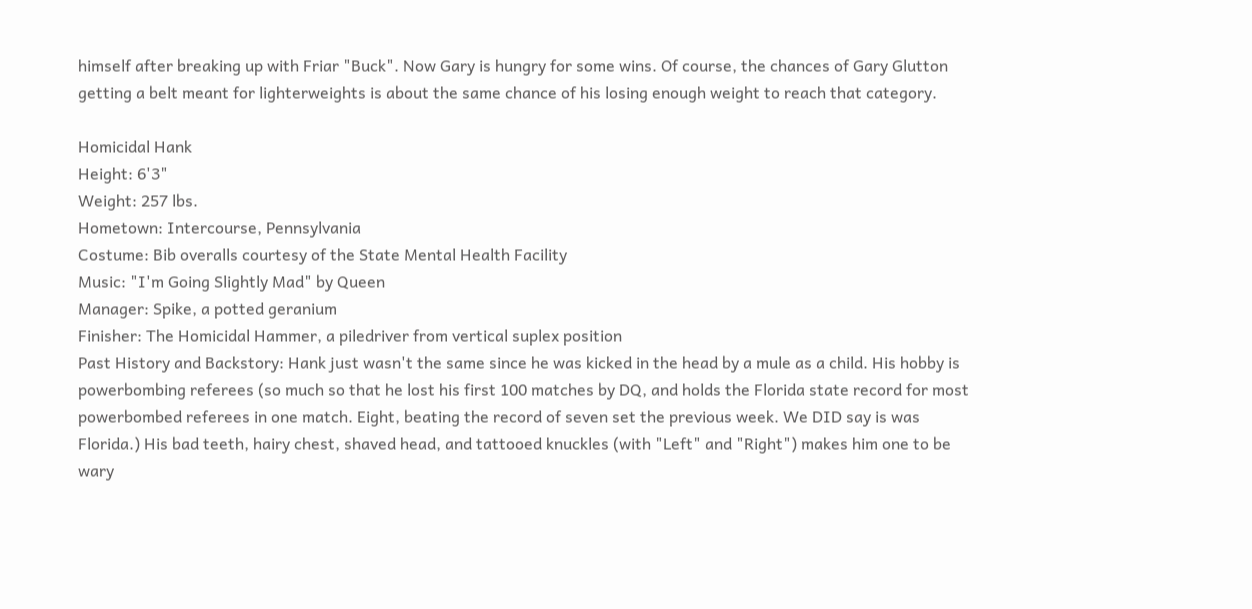himself after breaking up with Friar "Buck". Now Gary is hungry for some wins. Of course, the chances of Gary Glutton getting a belt meant for lighterweights is about the same chance of his losing enough weight to reach that category.

Homicidal Hank
Height: 6'3"
Weight: 257 lbs.
Hometown: Intercourse, Pennsylvania
Costume: Bib overalls courtesy of the State Mental Health Facility
Music: "I'm Going Slightly Mad" by Queen
Manager: Spike, a potted geranium
Finisher: The Homicidal Hammer, a piledriver from vertical suplex position
Past History and Backstory: Hank just wasn't the same since he was kicked in the head by a mule as a child. His hobby is powerbombing referees (so much so that he lost his first 100 matches by DQ, and holds the Florida state record for most powerbombed referees in one match. Eight, beating the record of seven set the previous week. We DID say is was Florida.) His bad teeth, hairy chest, shaved head, and tattooed knuckles (with "Left" and "Right") makes him one to be wary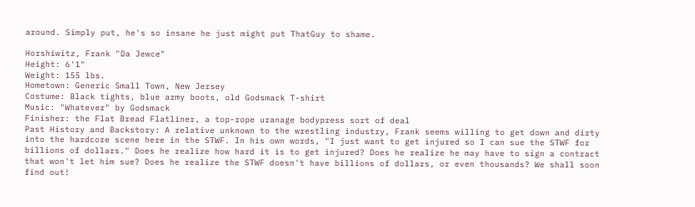around. Simply put, he's so insane he just might put ThatGuy to shame.

Horshiwitz, Frank "Da Jewce"
Height: 6'1"
Weight: 155 lbs.
Hometown: Generic Small Town, New Jersey
Costume: Black tights, blue army boots, old Godsmack T-shirt
Music: "Whatever" by Godsmack
Finisher: the Flat Bread Flatliner, a top-rope uranage bodypress sort of deal
Past History and Backstory: A relative unknown to the wrestling industry, Frank seems willing to get down and dirty into the hardcore scene here in the STWF. In his own words, "I just want to get injured so I can sue the STWF for billions of dollars." Does he realize how hard it is to get injured? Does he realize he may have to sign a contract that won't let him sue? Does he realize the STWF doesn't have billions of dollars, or even thousands? We shall soon find out!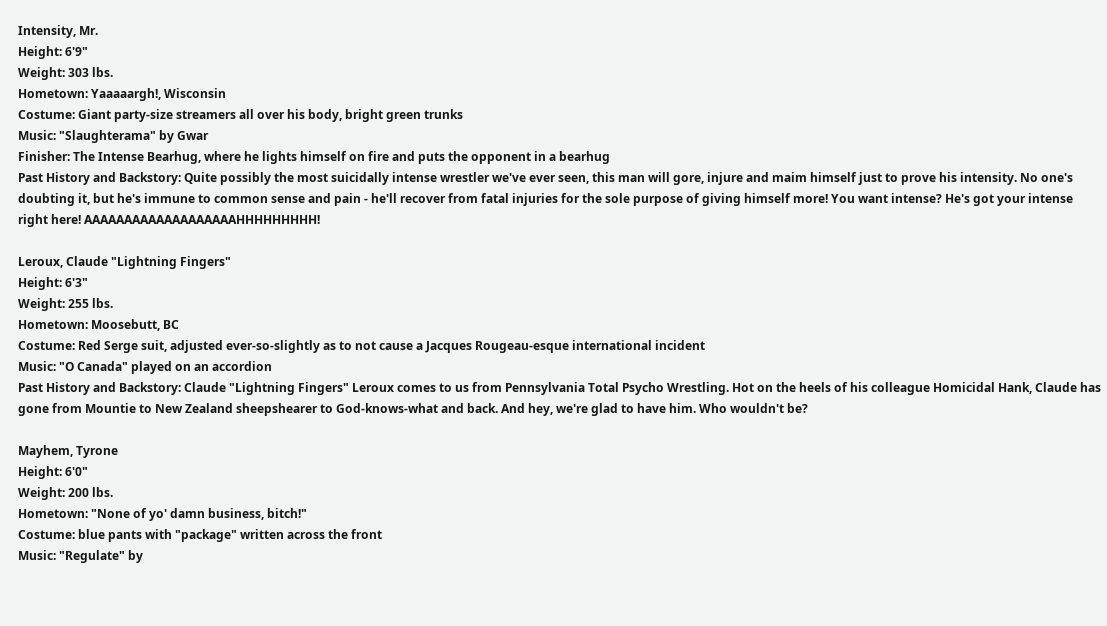Intensity, Mr.
Height: 6'9"
Weight: 303 lbs.
Hometown: Yaaaaargh!, Wisconsin
Costume: Giant party-size streamers all over his body, bright green trunks
Music: "Slaughterama" by Gwar
Finisher: The Intense Bearhug, where he lights himself on fire and puts the opponent in a bearhug
Past History and Backstory: Quite possibly the most suicidally intense wrestler we've ever seen, this man will gore, injure and maim himself just to prove his intensity. No one's doubting it, but he's immune to common sense and pain - he'll recover from fatal injuries for the sole purpose of giving himself more! You want intense? He's got your intense right here! AAAAAAAAAAAAAAAAAAAHHHHHHHHH!

Leroux, Claude "Lightning Fingers"
Height: 6'3"
Weight: 255 lbs.
Hometown: Moosebutt, BC
Costume: Red Serge suit, adjusted ever-so-slightly as to not cause a Jacques Rougeau-esque international incident
Music: "O Canada" played on an accordion
Past History and Backstory: Claude "Lightning Fingers" Leroux comes to us from Pennsylvania Total Psycho Wrestling. Hot on the heels of his colleague Homicidal Hank, Claude has gone from Mountie to New Zealand sheepshearer to God-knows-what and back. And hey, we're glad to have him. Who wouldn't be?

Mayhem, Tyrone
Height: 6'0"
Weight: 200 lbs.
Hometown: "None of yo' damn business, bitch!"
Costume: blue pants with "package" written across the front
Music: "Regulate" by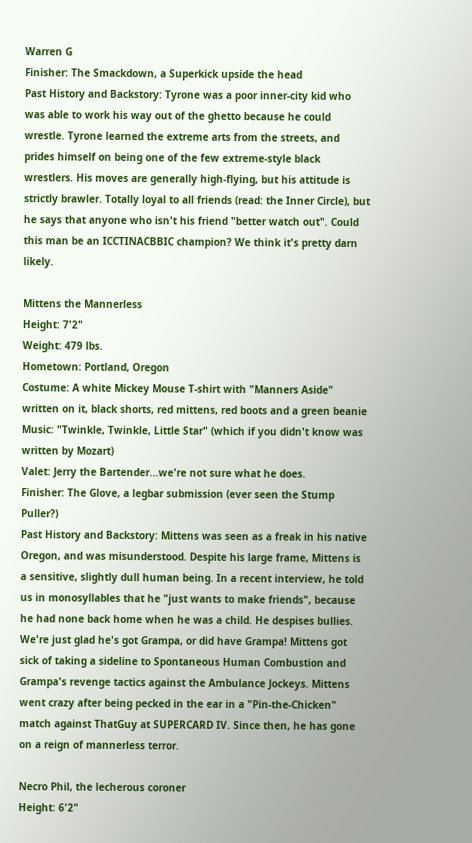Warren G
Finisher: The Smackdown, a Superkick upside the head
Past History and Backstory: Tyrone was a poor inner-city kid who was able to work his way out of the ghetto because he could wrestle. Tyrone learned the extreme arts from the streets, and prides himself on being one of the few extreme-style black wrestlers. His moves are generally high-flying, but his attitude is strictly brawler. Totally loyal to all friends (read: the Inner Circle), but he says that anyone who isn't his friend "better watch out". Could this man be an ICCTINACBBIC champion? We think it's pretty darn likely.

Mittens the Mannerless
Height: 7'2"
Weight: 479 lbs.
Hometown: Portland, Oregon
Costume: A white Mickey Mouse T-shirt with "Manners Aside" written on it, black shorts, red mittens, red boots and a green beanie
Music: "Twinkle, Twinkle, Little Star" (which if you didn't know was written by Mozart)
Valet: Jerry the Bartender...we're not sure what he does.
Finisher: The Glove, a legbar submission (ever seen the Stump Puller?)
Past History and Backstory: Mittens was seen as a freak in his native Oregon, and was misunderstood. Despite his large frame, Mittens is a sensitive, slightly dull human being. In a recent interview, he told us in monosyllables that he "just wants to make friends", because he had none back home when he was a child. He despises bullies. We're just glad he's got Grampa, or did have Grampa! Mittens got sick of taking a sideline to Spontaneous Human Combustion and Grampa's revenge tactics against the Ambulance Jockeys. Mittens went crazy after being pecked in the ear in a "Pin-the-Chicken" match against ThatGuy at SUPERCARD IV. Since then, he has gone on a reign of mannerless terror.

Necro Phil, the lecherous coroner
Height: 6'2"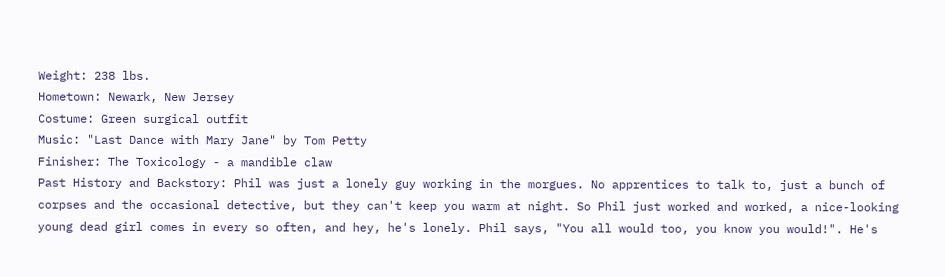Weight: 238 lbs.
Hometown: Newark, New Jersey
Costume: Green surgical outfit
Music: "Last Dance with Mary Jane" by Tom Petty
Finisher: The Toxicology - a mandible claw
Past History and Backstory: Phil was just a lonely guy working in the morgues. No apprentices to talk to, just a bunch of corpses and the occasional detective, but they can't keep you warm at night. So Phil just worked and worked, a nice-looking young dead girl comes in every so often, and hey, he's lonely. Phil says, "You all would too, you know you would!". He's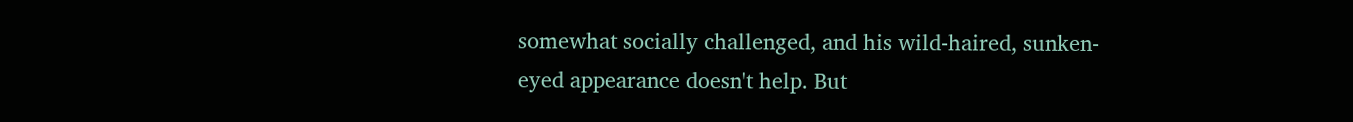somewhat socially challenged, and his wild-haired, sunken-eyed appearance doesn't help. But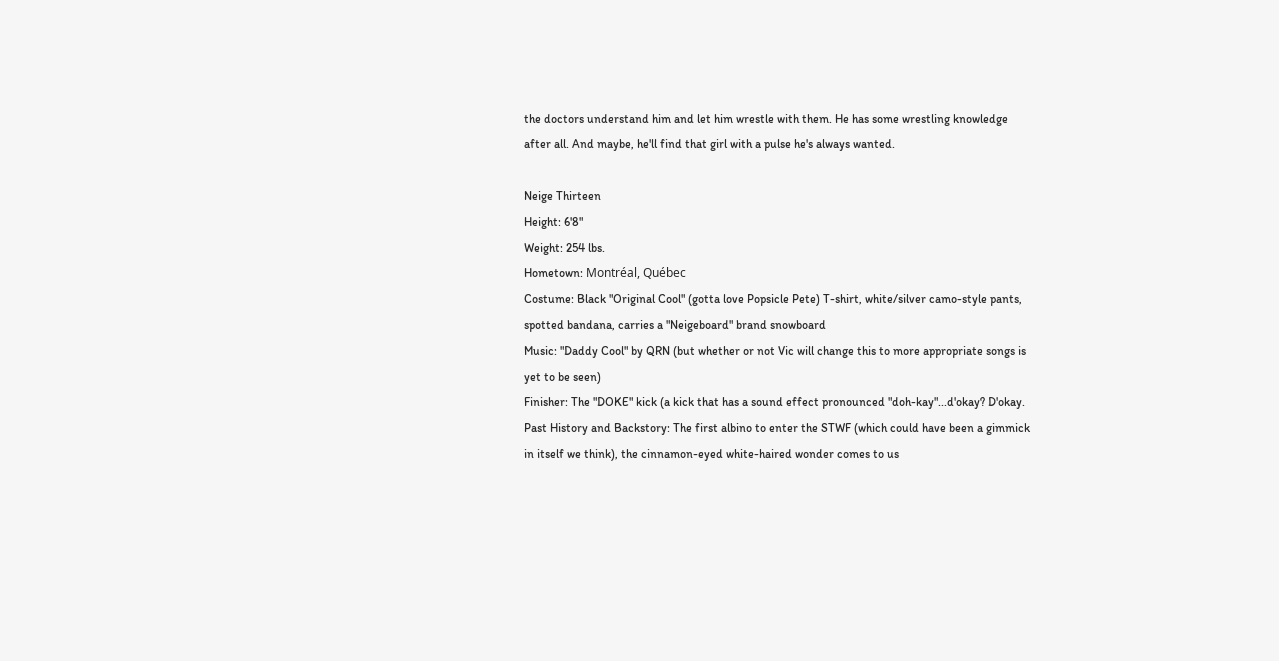the doctors understand him and let him wrestle with them. He has some wrestling knowledge after all. And maybe, he'll find that girl with a pulse he's always wanted.

Neige Thirteen
Height: 6'8"
Weight: 254 lbs.
Hometown: Montréal, Québec
Costume: Black "Original Cool" (gotta love Popsicle Pete) T-shirt, white/silver camo-style pants, spotted bandana, carries a "Neigeboard" brand snowboard
Music: "Daddy Cool" by QRN (but whether or not Vic will change this to more appropriate songs is yet to be seen)
Finisher: The "DOKE" kick (a kick that has a sound effect pronounced "doh-kay"...d'okay? D'okay.
Past History and Backstory: The first albino to enter the STWF (which could have been a gimmick in itself we think), the cinnamon-eyed white-haired wonder comes to us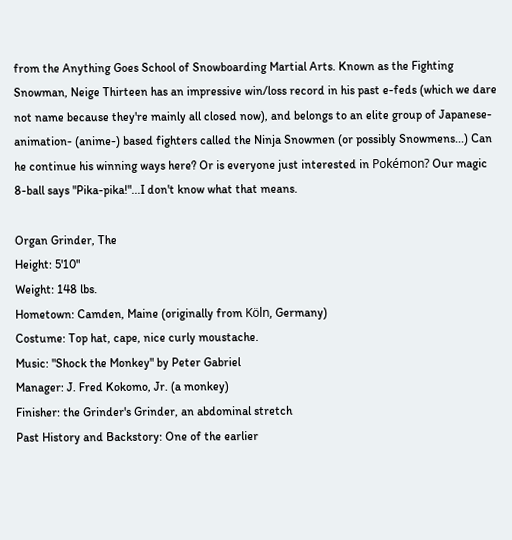from the Anything Goes School of Snowboarding Martial Arts. Known as the Fighting Snowman, Neige Thirteen has an impressive win/loss record in his past e-feds (which we dare not name because they're mainly all closed now), and belongs to an elite group of Japanese-animation- (anime-) based fighters called the Ninja Snowmen (or possibly Snowmens...) Can he continue his winning ways here? Or is everyone just interested in Pokémon? Our magic 8-ball says "Pika-pika!"...I don't know what that means.

Organ Grinder, The
Height: 5'10"
Weight: 148 lbs.
Hometown: Camden, Maine (originally from Köln, Germany)
Costume: Top hat, cape, nice curly moustache.
Music: "Shock the Monkey" by Peter Gabriel
Manager: J. Fred Kokomo, Jr. (a monkey)
Finisher: the Grinder's Grinder, an abdominal stretch
Past History and Backstory: One of the earlier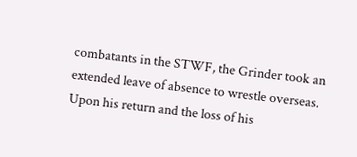combatants in the STWF, the Grinder took an extended leave of absence to wrestle overseas. Upon his return and the loss of his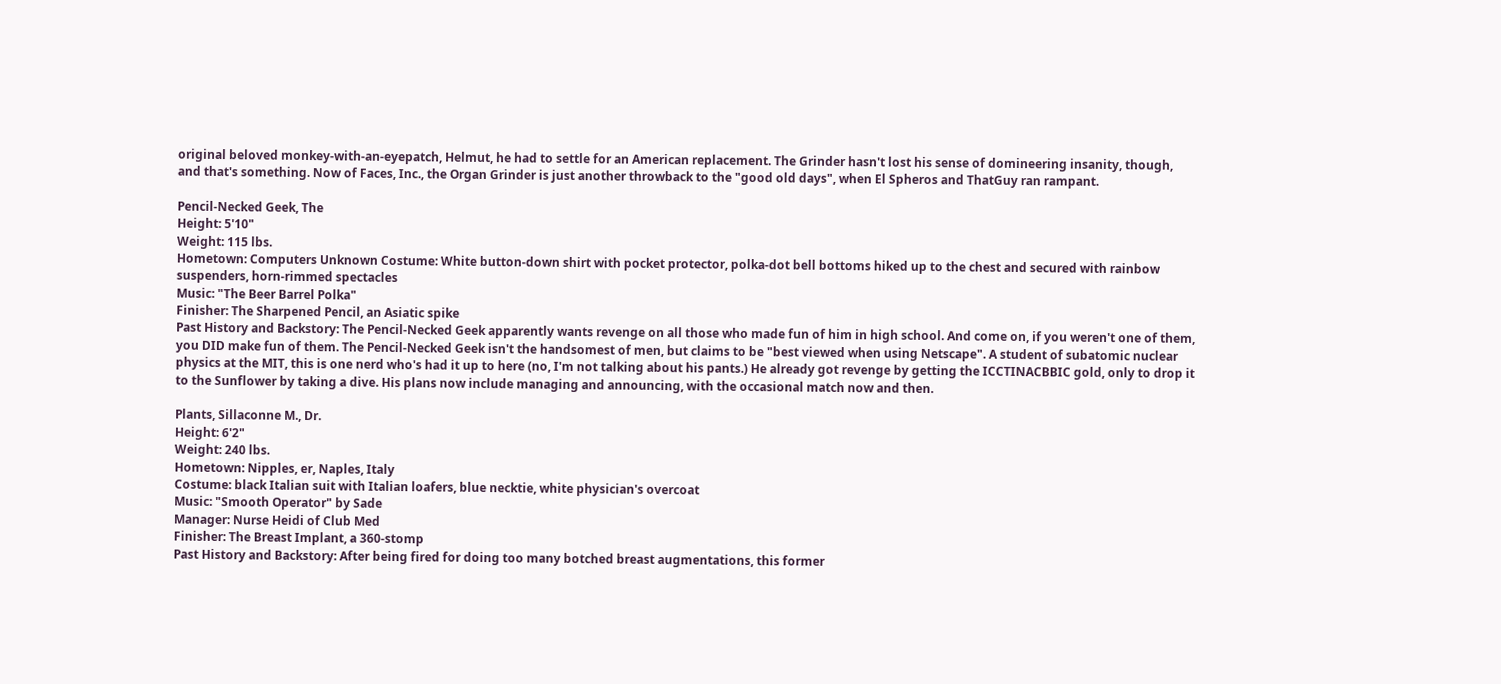original beloved monkey-with-an-eyepatch, Helmut, he had to settle for an American replacement. The Grinder hasn't lost his sense of domineering insanity, though, and that's something. Now of Faces, Inc., the Organ Grinder is just another throwback to the "good old days", when El Spheros and ThatGuy ran rampant.

Pencil-Necked Geek, The
Height: 5'10"
Weight: 115 lbs.
Hometown: Computers Unknown Costume: White button-down shirt with pocket protector, polka-dot bell bottoms hiked up to the chest and secured with rainbow suspenders, horn-rimmed spectacles
Music: "The Beer Barrel Polka"
Finisher: The Sharpened Pencil, an Asiatic spike
Past History and Backstory: The Pencil-Necked Geek apparently wants revenge on all those who made fun of him in high school. And come on, if you weren't one of them, you DID make fun of them. The Pencil-Necked Geek isn't the handsomest of men, but claims to be "best viewed when using Netscape". A student of subatomic nuclear physics at the MIT, this is one nerd who's had it up to here (no, I'm not talking about his pants.) He already got revenge by getting the ICCTINACBBIC gold, only to drop it to the Sunflower by taking a dive. His plans now include managing and announcing, with the occasional match now and then.

Plants, Sillaconne M., Dr.
Height: 6'2"
Weight: 240 lbs.
Hometown: Nipples, er, Naples, Italy
Costume: black Italian suit with Italian loafers, blue necktie, white physician's overcoat
Music: "Smooth Operator" by Sade
Manager: Nurse Heidi of Club Med
Finisher: The Breast Implant, a 360-stomp
Past History and Backstory: After being fired for doing too many botched breast augmentations, this former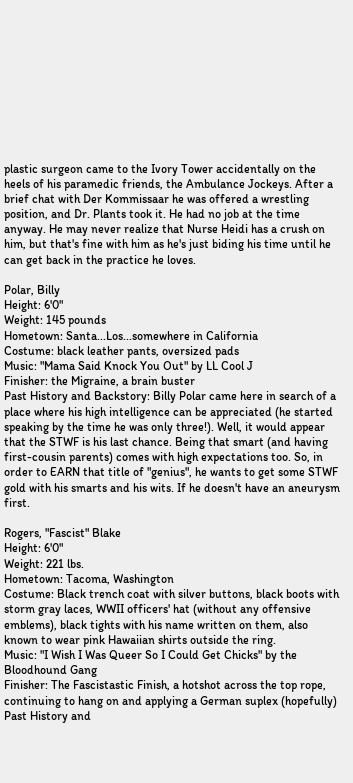plastic surgeon came to the Ivory Tower accidentally on the heels of his paramedic friends, the Ambulance Jockeys. After a brief chat with Der Kommissaar he was offered a wrestling position, and Dr. Plants took it. He had no job at the time anyway. He may never realize that Nurse Heidi has a crush on him, but that's fine with him as he's just biding his time until he can get back in the practice he loves.

Polar, Billy
Height: 6'0"
Weight: 145 pounds
Hometown: Santa...Los...somewhere in California
Costume: black leather pants, oversized pads
Music: "Mama Said Knock You Out" by LL Cool J
Finisher: the Migraine, a brain buster
Past History and Backstory: Billy Polar came here in search of a place where his high intelligence can be appreciated (he started speaking by the time he was only three!). Well, it would appear that the STWF is his last chance. Being that smart (and having first-cousin parents) comes with high expectations too. So, in order to EARN that title of "genius", he wants to get some STWF gold with his smarts and his wits. If he doesn't have an aneurysm first.

Rogers, "Fascist" Blake
Height: 6'0"
Weight: 221 lbs.
Hometown: Tacoma, Washington
Costume: Black trench coat with silver buttons, black boots with storm gray laces, WWII officers' hat (without any offensive emblems), black tights with his name written on them, also known to wear pink Hawaiian shirts outside the ring.
Music: "I Wish I Was Queer So I Could Get Chicks" by the Bloodhound Gang
Finisher: The Fascistastic Finish, a hotshot across the top rope, continuing to hang on and applying a German suplex (hopefully)
Past History and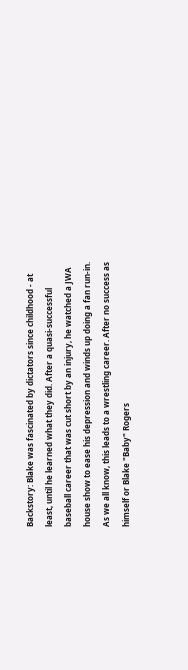Backstory: Blake was fascinated by dictators since childhood - at least, until he learned what they did. After a quasi-successful baseball career that was cut short by an injury, he watched a JWA house show to ease his depression and winds up doing a fan run-in. As we all know, this leads to a wrestling career. After no success as himself or Blake "Baby" Rogers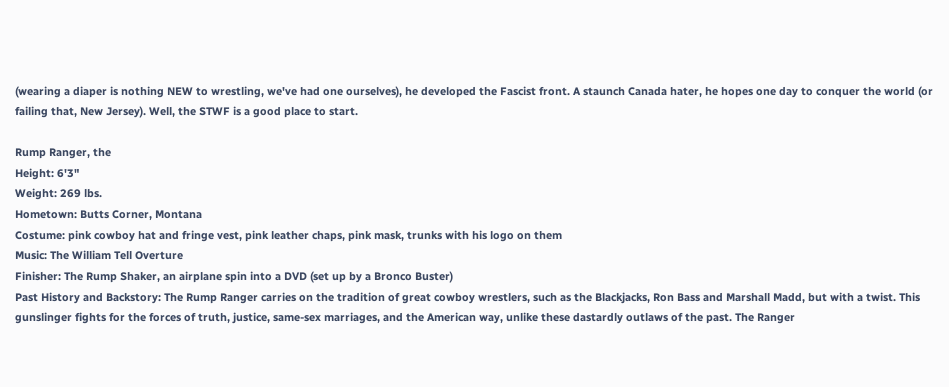(wearing a diaper is nothing NEW to wrestling, we've had one ourselves), he developed the Fascist front. A staunch Canada hater, he hopes one day to conquer the world (or failing that, New Jersey). Well, the STWF is a good place to start.

Rump Ranger, the
Height: 6'3"
Weight: 269 lbs.
Hometown: Butts Corner, Montana
Costume: pink cowboy hat and fringe vest, pink leather chaps, pink mask, trunks with his logo on them
Music: The William Tell Overture
Finisher: The Rump Shaker, an airplane spin into a DVD (set up by a Bronco Buster)
Past History and Backstory: The Rump Ranger carries on the tradition of great cowboy wrestlers, such as the Blackjacks, Ron Bass and Marshall Madd, but with a twist. This gunslinger fights for the forces of truth, justice, same-sex marriages, and the American way, unlike these dastardly outlaws of the past. The Ranger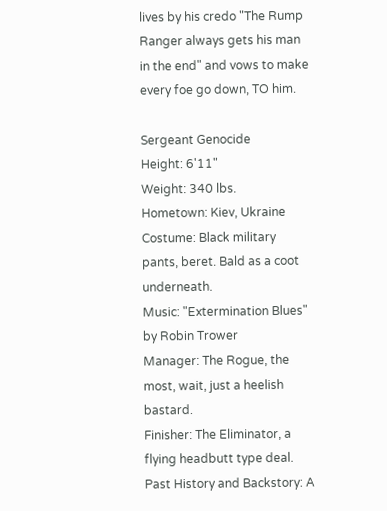lives by his credo "The Rump Ranger always gets his man in the end" and vows to make every foe go down, TO him.

Sergeant Genocide
Height: 6'11"
Weight: 340 lbs.
Hometown: Kiev, Ukraine
Costume: Black military pants, beret. Bald as a coot underneath.
Music: "Extermination Blues" by Robin Trower
Manager: The Rogue, the most, wait, just a heelish bastard.
Finisher: The Eliminator, a flying headbutt type deal.
Past History and Backstory: A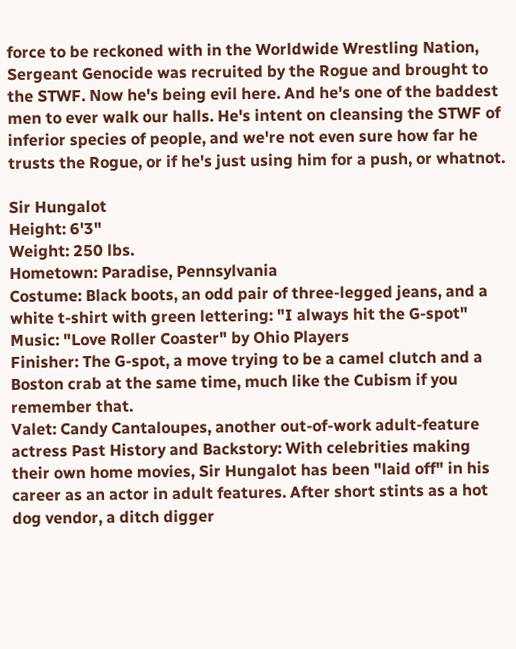force to be reckoned with in the Worldwide Wrestling Nation, Sergeant Genocide was recruited by the Rogue and brought to the STWF. Now he's being evil here. And he's one of the baddest men to ever walk our halls. He's intent on cleansing the STWF of inferior species of people, and we're not even sure how far he trusts the Rogue, or if he's just using him for a push, or whatnot.

Sir Hungalot
Height: 6'3"
Weight: 250 lbs.
Hometown: Paradise, Pennsylvania
Costume: Black boots, an odd pair of three-legged jeans, and a white t-shirt with green lettering: "I always hit the G-spot"
Music: "Love Roller Coaster" by Ohio Players
Finisher: The G-spot, a move trying to be a camel clutch and a Boston crab at the same time, much like the Cubism if you remember that.
Valet: Candy Cantaloupes, another out-of-work adult-feature actress Past History and Backstory: With celebrities making their own home movies, Sir Hungalot has been "laid off" in his career as an actor in adult features. After short stints as a hot dog vendor, a ditch digger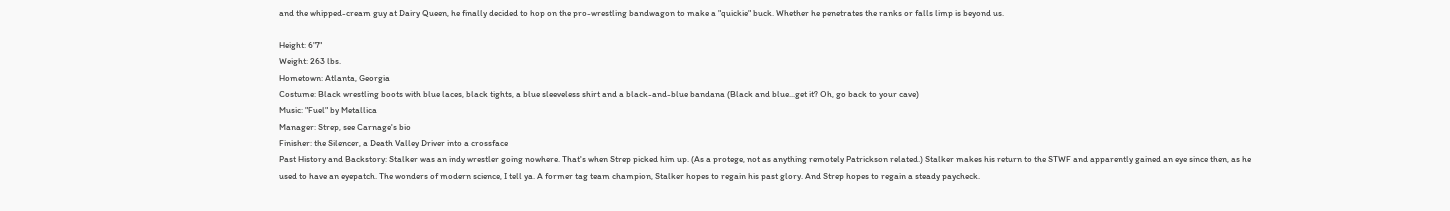and the whipped-cream guy at Dairy Queen, he finally decided to hop on the pro-wrestling bandwagon to make a "quickie" buck. Whether he penetrates the ranks or falls limp is beyond us.

Height: 6'7"
Weight: 263 lbs.
Hometown: Atlanta, Georgia
Costume: Black wrestling boots with blue laces, black tights, a blue sleeveless shirt and a black-and-blue bandana (Black and blue...get it? Oh, go back to your cave)
Music: "Fuel" by Metallica
Manager: Strep, see Carnage's bio
Finisher: the Silencer, a Death Valley Driver into a crossface
Past History and Backstory: Stalker was an indy wrestler going nowhere. That's when Strep picked him up. (As a protege, not as anything remotely Patrickson related.) Stalker makes his return to the STWF and apparently gained an eye since then, as he used to have an eyepatch. The wonders of modern science, I tell ya. A former tag team champion, Stalker hopes to regain his past glory. And Strep hopes to regain a steady paycheck.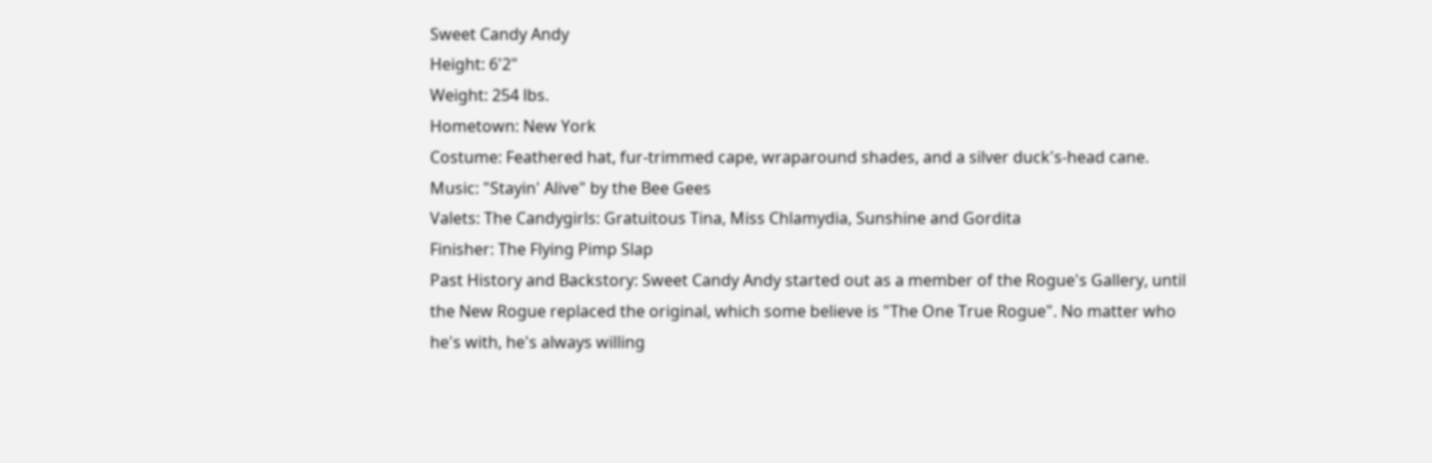Sweet Candy Andy
Height: 6'2"
Weight: 254 lbs.
Hometown: New York
Costume: Feathered hat, fur-trimmed cape, wraparound shades, and a silver duck's-head cane.
Music: "Stayin' Alive" by the Bee Gees
Valets: The Candygirls: Gratuitous Tina, Miss Chlamydia, Sunshine and Gordita
Finisher: The Flying Pimp Slap
Past History and Backstory: Sweet Candy Andy started out as a member of the Rogue's Gallery, until the New Rogue replaced the original, which some believe is "The One True Rogue". No matter who he's with, he's always willing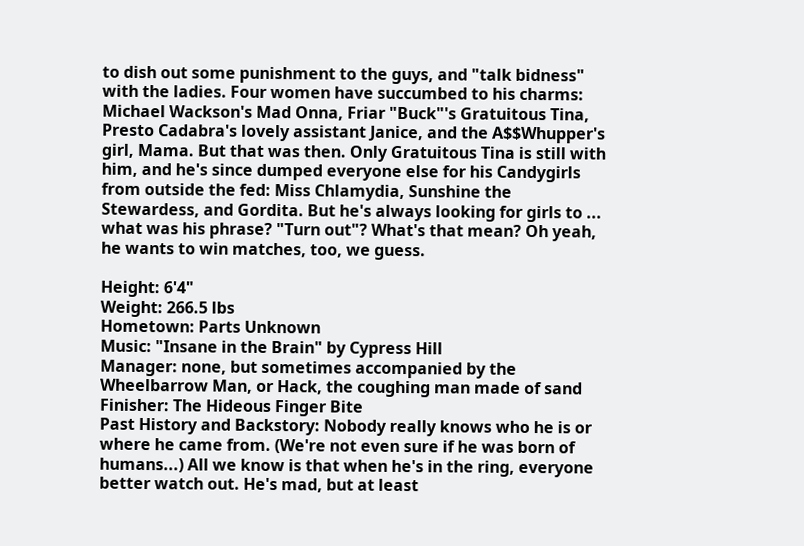to dish out some punishment to the guys, and "talk bidness" with the ladies. Four women have succumbed to his charms: Michael Wackson's Mad Onna, Friar "Buck"'s Gratuitous Tina, Presto Cadabra's lovely assistant Janice, and the A$$Whupper's girl, Mama. But that was then. Only Gratuitous Tina is still with him, and he's since dumped everyone else for his Candygirls from outside the fed: Miss Chlamydia, Sunshine the Stewardess, and Gordita. But he's always looking for girls to ... what was his phrase? "Turn out"? What's that mean? Oh yeah, he wants to win matches, too, we guess.

Height: 6'4"
Weight: 266.5 lbs
Hometown: Parts Unknown
Music: "Insane in the Brain" by Cypress Hill
Manager: none, but sometimes accompanied by the Wheelbarrow Man, or Hack, the coughing man made of sand
Finisher: The Hideous Finger Bite
Past History and Backstory: Nobody really knows who he is or where he came from. (We're not even sure if he was born of humans...) All we know is that when he's in the ring, everyone better watch out. He's mad, but at least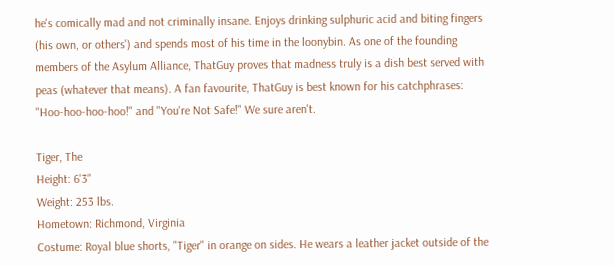he's comically mad and not criminally insane. Enjoys drinking sulphuric acid and biting fingers (his own, or others') and spends most of his time in the loonybin. As one of the founding members of the Asylum Alliance, ThatGuy proves that madness truly is a dish best served with peas (whatever that means). A fan favourite, ThatGuy is best known for his catchphrases: "Hoo-hoo-hoo-hoo!" and "You're Not Safe!" We sure aren't.

Tiger, The
Height: 6'3"
Weight: 253 lbs.
Hometown: Richmond, Virginia
Costume: Royal blue shorts, "Tiger" in orange on sides. He wears a leather jacket outside of the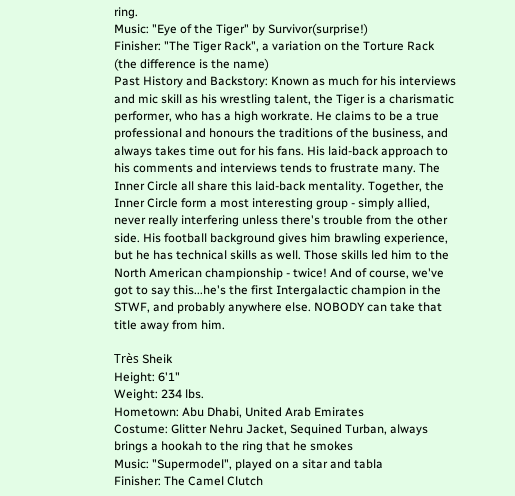ring.
Music: "Eye of the Tiger" by Survivor(surprise!)
Finisher: "The Tiger Rack", a variation on the Torture Rack (the difference is the name)
Past History and Backstory: Known as much for his interviews and mic skill as his wrestling talent, the Tiger is a charismatic performer, who has a high workrate. He claims to be a true professional and honours the traditions of the business, and always takes time out for his fans. His laid-back approach to his comments and interviews tends to frustrate many. The Inner Circle all share this laid-back mentality. Together, the Inner Circle form a most interesting group - simply allied, never really interfering unless there's trouble from the other side. His football background gives him brawling experience, but he has technical skills as well. Those skills led him to the North American championship - twice! And of course, we've got to say this...he's the first Intergalactic champion in the STWF, and probably anywhere else. NOBODY can take that title away from him.

Très Sheik
Height: 6'1"
Weight: 234 lbs.
Hometown: Abu Dhabi, United Arab Emirates
Costume: Glitter Nehru Jacket, Sequined Turban, always brings a hookah to the ring that he smokes
Music: "Supermodel", played on a sitar and tabla
Finisher: The Camel Clutch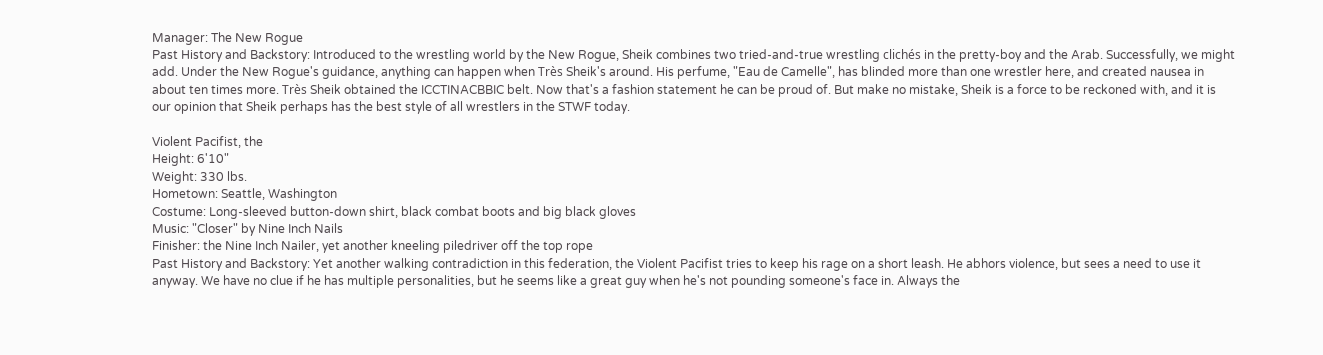Manager: The New Rogue
Past History and Backstory: Introduced to the wrestling world by the New Rogue, Sheik combines two tried-and-true wrestling clichés in the pretty-boy and the Arab. Successfully, we might add. Under the New Rogue's guidance, anything can happen when Très Sheik's around. His perfume, "Eau de Camelle", has blinded more than one wrestler here, and created nausea in about ten times more. Très Sheik obtained the ICCTINACBBIC belt. Now that's a fashion statement he can be proud of. But make no mistake, Sheik is a force to be reckoned with, and it is our opinion that Sheik perhaps has the best style of all wrestlers in the STWF today.

Violent Pacifist, the
Height: 6'10"
Weight: 330 lbs.
Hometown: Seattle, Washington
Costume: Long-sleeved button-down shirt, black combat boots and big black gloves
Music: "Closer" by Nine Inch Nails
Finisher: the Nine Inch Nailer, yet another kneeling piledriver off the top rope
Past History and Backstory: Yet another walking contradiction in this federation, the Violent Pacifist tries to keep his rage on a short leash. He abhors violence, but sees a need to use it anyway. We have no clue if he has multiple personalities, but he seems like a great guy when he's not pounding someone's face in. Always the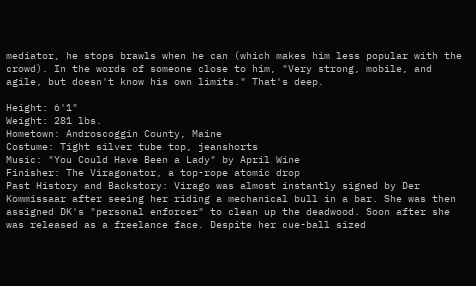mediator, he stops brawls when he can (which makes him less popular with the crowd). In the words of someone close to him, "Very strong, mobile, and agile, but doesn't know his own limits." That's deep.

Height: 6'1"
Weight: 281 lbs.
Hometown: Androscoggin County, Maine
Costume: Tight silver tube top, jeanshorts
Music: "You Could Have Been a Lady" by April Wine
Finisher: The Viragonator, a top-rope atomic drop
Past History and Backstory: Virago was almost instantly signed by Der Kommissaar after seeing her riding a mechanical bull in a bar. She was then assigned DK's "personal enforcer" to clean up the deadwood. Soon after she was released as a freelance face. Despite her cue-ball sized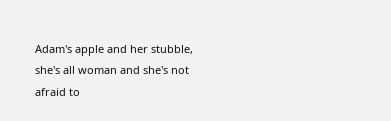Adam's apple and her stubble, she's all woman and she's not afraid to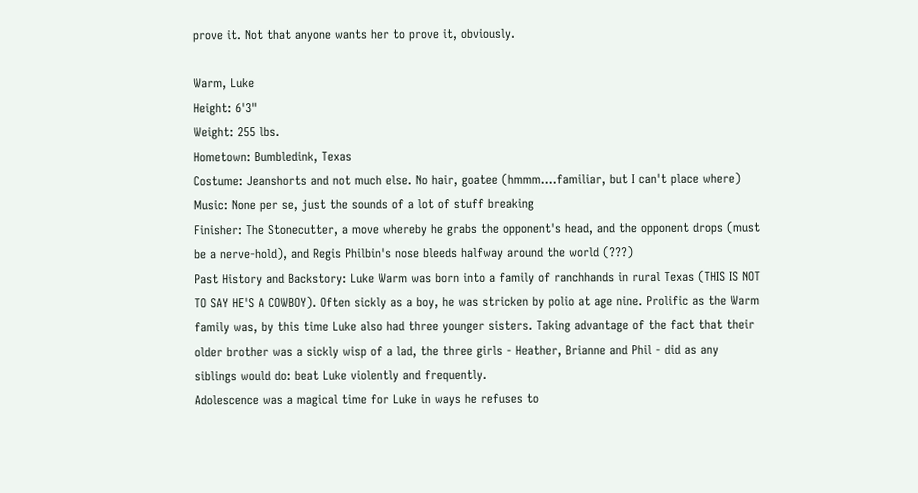prove it. Not that anyone wants her to prove it, obviously.

Warm, Luke
Height: 6'3"
Weight: 255 lbs.
Hometown: Bumbledink, Texas
Costume: Jeanshorts and not much else. No hair, goatee (hmmm....familiar, but I can't place where)
Music: None per se, just the sounds of a lot of stuff breaking
Finisher: The Stonecutter, a move whereby he grabs the opponent's head, and the opponent drops (must be a nerve-hold), and Regis Philbin's nose bleeds halfway around the world (???)
Past History and Backstory: Luke Warm was born into a family of ranchhands in rural Texas (THIS IS NOT TO SAY HE'S A COWBOY). Often sickly as a boy, he was stricken by polio at age nine. Prolific as the Warm family was, by this time Luke also had three younger sisters. Taking advantage of the fact that their older brother was a sickly wisp of a lad, the three girls - Heather, Brianne and Phil - did as any siblings would do: beat Luke violently and frequently.
Adolescence was a magical time for Luke in ways he refuses to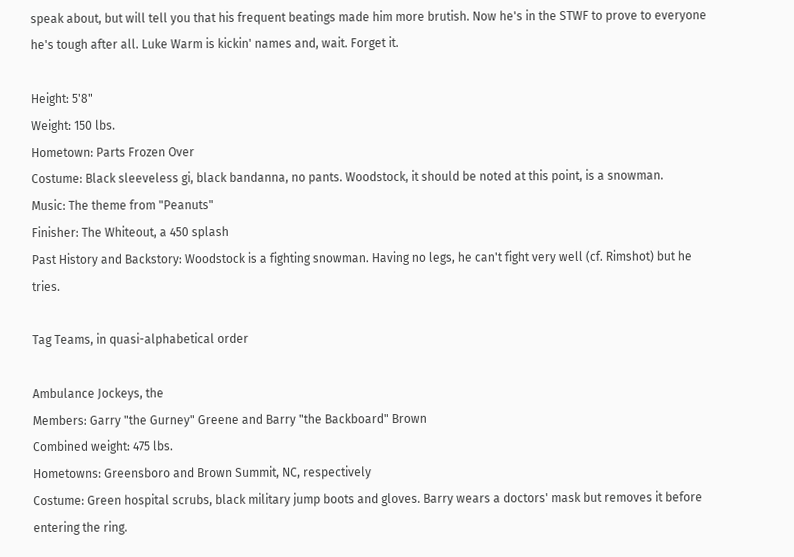speak about, but will tell you that his frequent beatings made him more brutish. Now he's in the STWF to prove to everyone he's tough after all. Luke Warm is kickin' names and, wait. Forget it.

Height: 5'8"
Weight: 150 lbs.
Hometown: Parts Frozen Over
Costume: Black sleeveless gi, black bandanna, no pants. Woodstock, it should be noted at this point, is a snowman.
Music: The theme from "Peanuts"
Finisher: The Whiteout, a 450 splash
Past History and Backstory: Woodstock is a fighting snowman. Having no legs, he can't fight very well (cf. Rimshot) but he tries.

Tag Teams, in quasi-alphabetical order

Ambulance Jockeys, the
Members: Garry "the Gurney" Greene and Barry "the Backboard" Brown
Combined weight: 475 lbs.
Hometowns: Greensboro and Brown Summit, NC, respectively
Costume: Green hospital scrubs, black military jump boots and gloves. Barry wears a doctors' mask but removes it before entering the ring.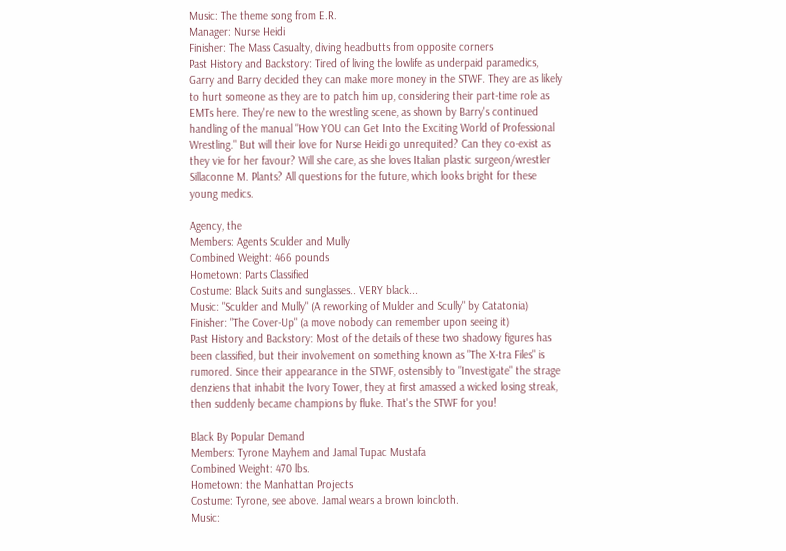Music: The theme song from E.R.
Manager: Nurse Heidi
Finisher: The Mass Casualty, diving headbutts from opposite corners
Past History and Backstory: Tired of living the lowlife as underpaid paramedics, Garry and Barry decided they can make more money in the STWF. They are as likely to hurt someone as they are to patch him up, considering their part-time role as EMTs here. They're new to the wrestling scene, as shown by Barry's continued handling of the manual "How YOU can Get Into the Exciting World of Professional Wrestling." But will their love for Nurse Heidi go unrequited? Can they co-exist as they vie for her favour? Will she care, as she loves Italian plastic surgeon/wrestler Sillaconne M. Plants? All questions for the future, which looks bright for these young medics.

Agency, the
Members: Agents Sculder and Mully
Combined Weight: 466 pounds
Hometown: Parts Classified
Costume: Black Suits and sunglasses.. VERY black...
Music: "Sculder and Mully" (A reworking of Mulder and Scully" by Catatonia)
Finisher: "The Cover-Up" (a move nobody can remember upon seeing it)
Past History and Backstory: Most of the details of these two shadowy figures has been classified, but their involvement on something known as "The X-tra Files" is rumored. Since their appearance in the STWF, ostensibly to "Investigate" the strage denziens that inhabit the Ivory Tower, they at first amassed a wicked losing streak, then suddenly became champions by fluke. That's the STWF for you!

Black By Popular Demand
Members: Tyrone Mayhem and Jamal Tupac Mustafa
Combined Weight: 470 lbs.
Hometown: the Manhattan Projects
Costume: Tyrone, see above. Jamal wears a brown loincloth.
Music: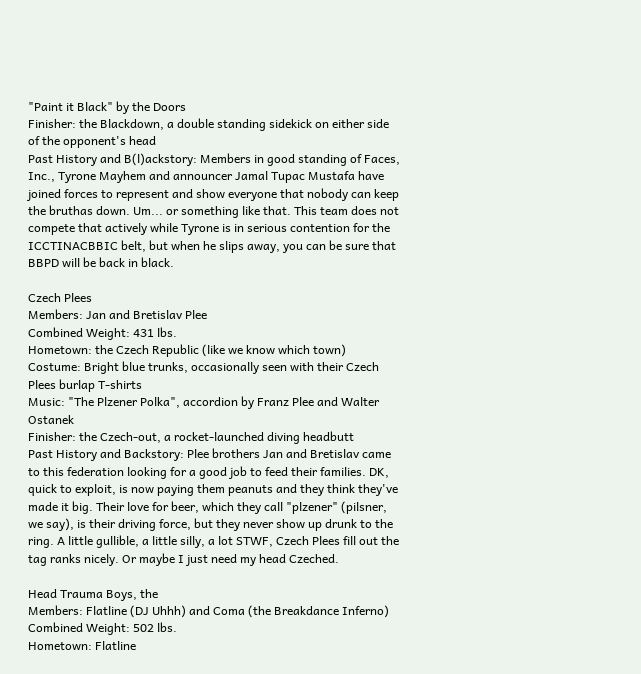"Paint it Black" by the Doors
Finisher: the Blackdown, a double standing sidekick on either side of the opponent's head
Past History and B(l)ackstory: Members in good standing of Faces, Inc., Tyrone Mayhem and announcer Jamal Tupac Mustafa have joined forces to represent and show everyone that nobody can keep the bruthas down. Um... or something like that. This team does not compete that actively while Tyrone is in serious contention for the ICCTINACBBIC belt, but when he slips away, you can be sure that BBPD will be back in black.

Czech Plees
Members: Jan and Bretislav Plee
Combined Weight: 431 lbs.
Hometown: the Czech Republic (like we know which town)
Costume: Bright blue trunks, occasionally seen with their Czech Plees burlap T-shirts
Music: "The Plzener Polka", accordion by Franz Plee and Walter Ostanek
Finisher: the Czech-out, a rocket-launched diving headbutt
Past History and Backstory: Plee brothers Jan and Bretislav came to this federation looking for a good job to feed their families. DK, quick to exploit, is now paying them peanuts and they think they've made it big. Their love for beer, which they call "plzener" (pilsner, we say), is their driving force, but they never show up drunk to the ring. A little gullible, a little silly, a lot STWF, Czech Plees fill out the tag ranks nicely. Or maybe I just need my head Czeched.

Head Trauma Boys, the
Members: Flatline (DJ Uhhh) and Coma (the Breakdance Inferno)
Combined Weight: 502 lbs.
Hometown: Flatline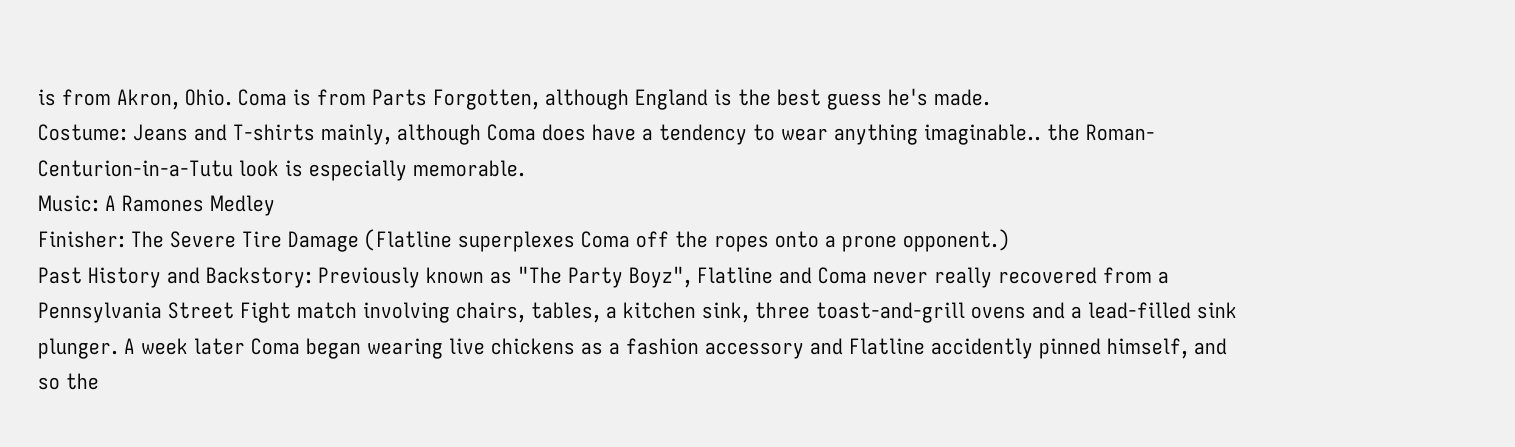is from Akron, Ohio. Coma is from Parts Forgotten, although England is the best guess he's made.
Costume: Jeans and T-shirts mainly, although Coma does have a tendency to wear anything imaginable.. the Roman-Centurion-in-a-Tutu look is especially memorable.
Music: A Ramones Medley
Finisher: The Severe Tire Damage (Flatline superplexes Coma off the ropes onto a prone opponent.)
Past History and Backstory: Previously known as "The Party Boyz", Flatline and Coma never really recovered from a Pennsylvania Street Fight match involving chairs, tables, a kitchen sink, three toast-and-grill ovens and a lead-filled sink plunger. A week later Coma began wearing live chickens as a fashion accessory and Flatline accidently pinned himself, and so the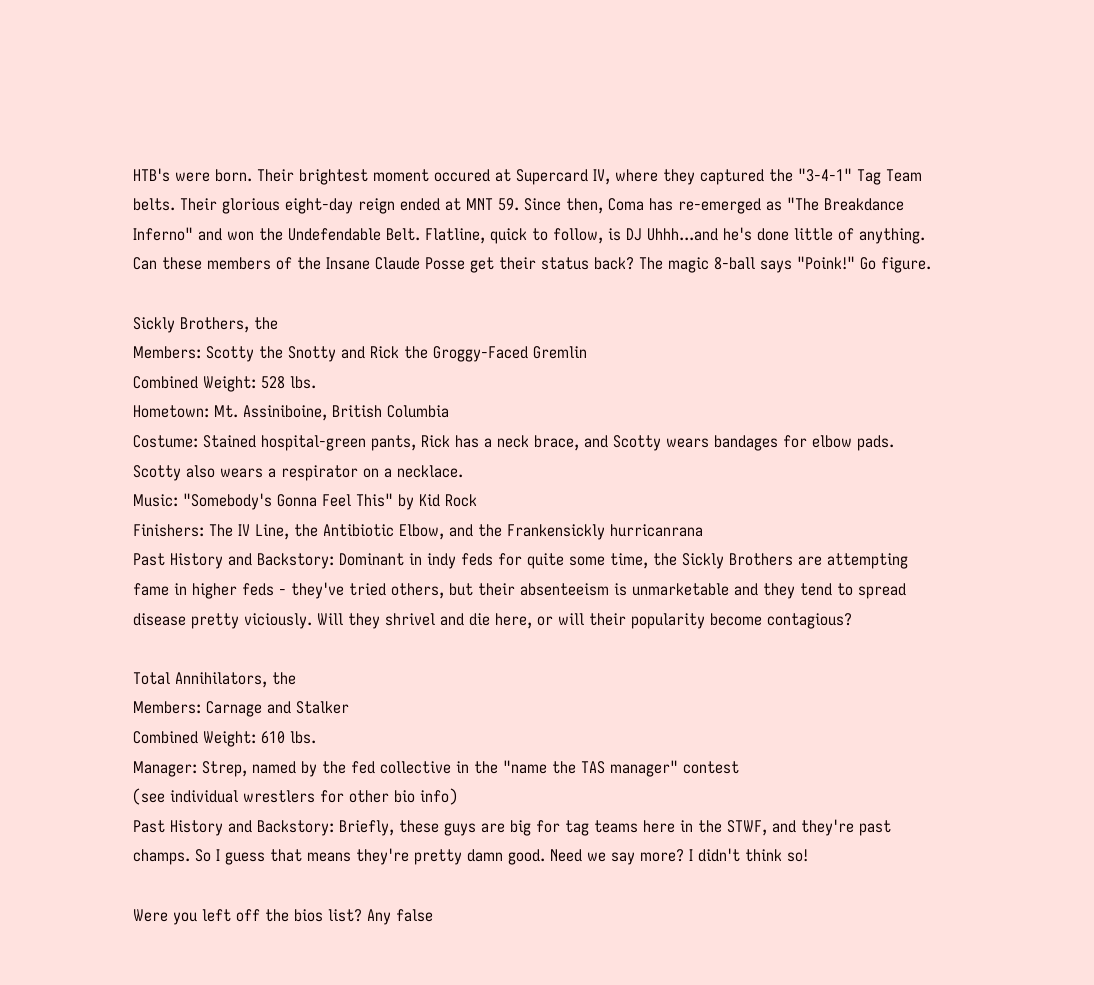HTB's were born. Their brightest moment occured at Supercard IV, where they captured the "3-4-1" Tag Team belts. Their glorious eight-day reign ended at MNT 59. Since then, Coma has re-emerged as "The Breakdance Inferno" and won the Undefendable Belt. Flatline, quick to follow, is DJ Uhhh...and he's done little of anything. Can these members of the Insane Claude Posse get their status back? The magic 8-ball says "Poink!" Go figure.

Sickly Brothers, the
Members: Scotty the Snotty and Rick the Groggy-Faced Gremlin
Combined Weight: 528 lbs.
Hometown: Mt. Assiniboine, British Columbia
Costume: Stained hospital-green pants, Rick has a neck brace, and Scotty wears bandages for elbow pads. Scotty also wears a respirator on a necklace.
Music: "Somebody's Gonna Feel This" by Kid Rock
Finishers: The IV Line, the Antibiotic Elbow, and the Frankensickly hurricanrana
Past History and Backstory: Dominant in indy feds for quite some time, the Sickly Brothers are attempting fame in higher feds - they've tried others, but their absenteeism is unmarketable and they tend to spread disease pretty viciously. Will they shrivel and die here, or will their popularity become contagious?

Total Annihilators, the
Members: Carnage and Stalker
Combined Weight: 610 lbs.
Manager: Strep, named by the fed collective in the "name the TAS manager" contest
(see individual wrestlers for other bio info)
Past History and Backstory: Briefly, these guys are big for tag teams here in the STWF, and they're past champs. So I guess that means they're pretty damn good. Need we say more? I didn't think so!

Were you left off the bios list? Any false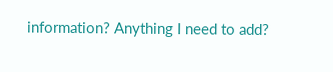information? Anything I need to add?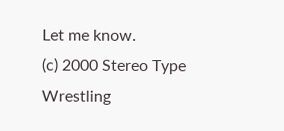Let me know.
(c) 2000 Stereo Type Wrestling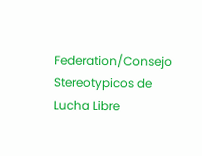Federation/Consejo Stereotypicos de Lucha Libre